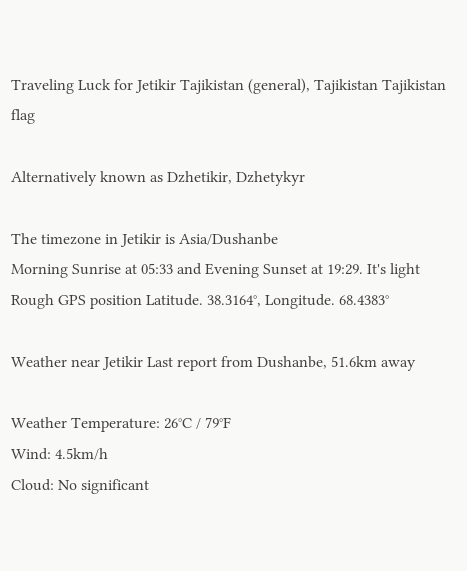Traveling Luck for Jetikir Tajikistan (general), Tajikistan Tajikistan flag

Alternatively known as Dzhetikir, Dzhetykyr

The timezone in Jetikir is Asia/Dushanbe
Morning Sunrise at 05:33 and Evening Sunset at 19:29. It's light
Rough GPS position Latitude. 38.3164°, Longitude. 68.4383°

Weather near Jetikir Last report from Dushanbe, 51.6km away

Weather Temperature: 26°C / 79°F
Wind: 4.5km/h
Cloud: No significant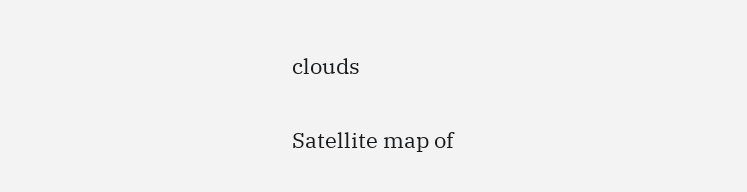clouds

Satellite map of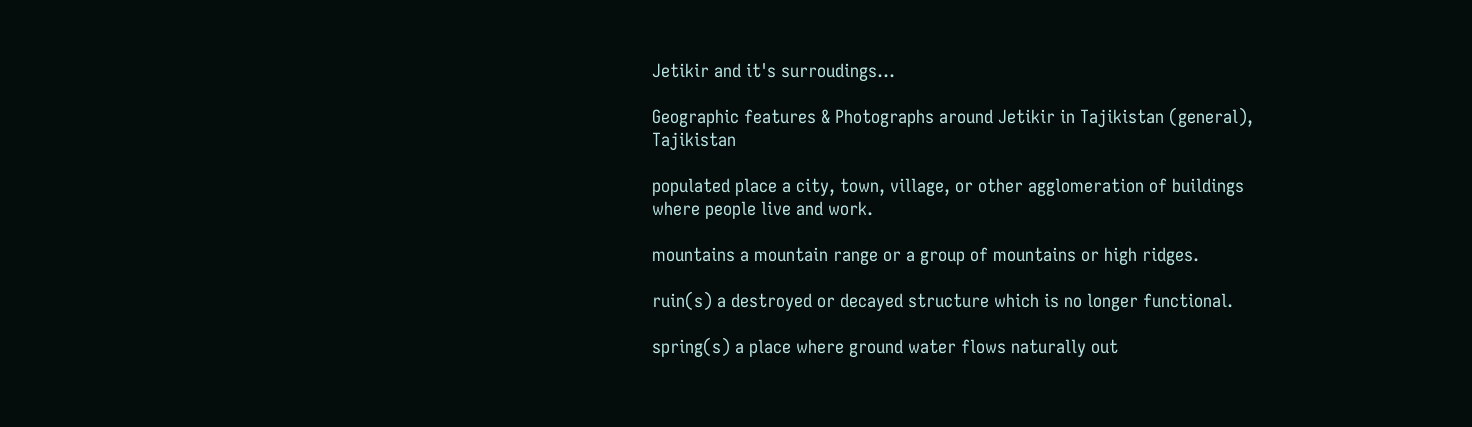Jetikir and it's surroudings...

Geographic features & Photographs around Jetikir in Tajikistan (general), Tajikistan

populated place a city, town, village, or other agglomeration of buildings where people live and work.

mountains a mountain range or a group of mountains or high ridges.

ruin(s) a destroyed or decayed structure which is no longer functional.

spring(s) a place where ground water flows naturally out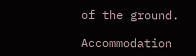of the ground.

Accommodation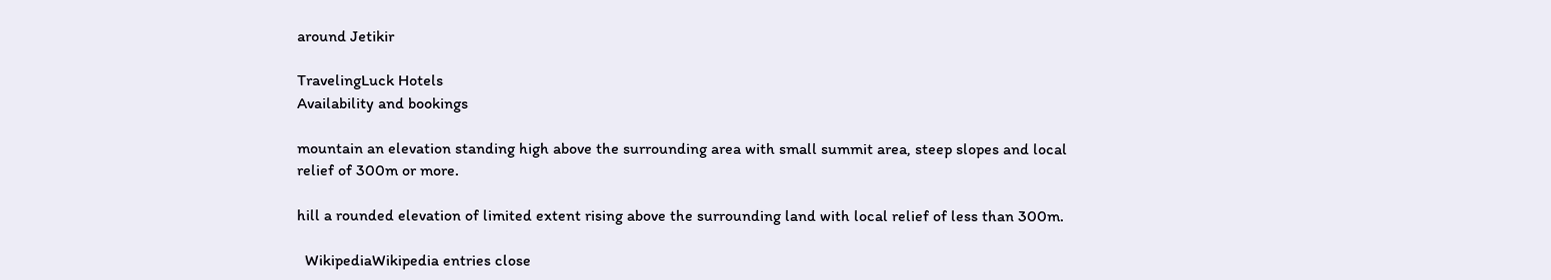around Jetikir

TravelingLuck Hotels
Availability and bookings

mountain an elevation standing high above the surrounding area with small summit area, steep slopes and local relief of 300m or more.

hill a rounded elevation of limited extent rising above the surrounding land with local relief of less than 300m.

  WikipediaWikipedia entries close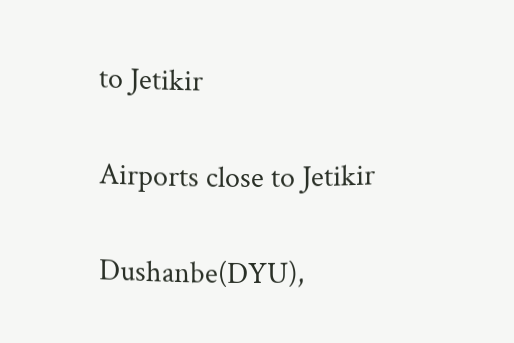to Jetikir

Airports close to Jetikir

Dushanbe(DYU),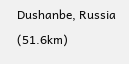Dushanbe, Russia (51.6km)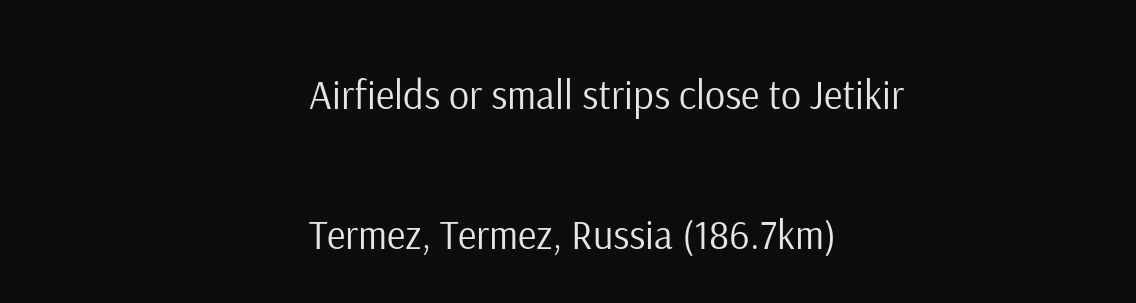Airfields or small strips close to Jetikir

Termez, Termez, Russia (186.7km)